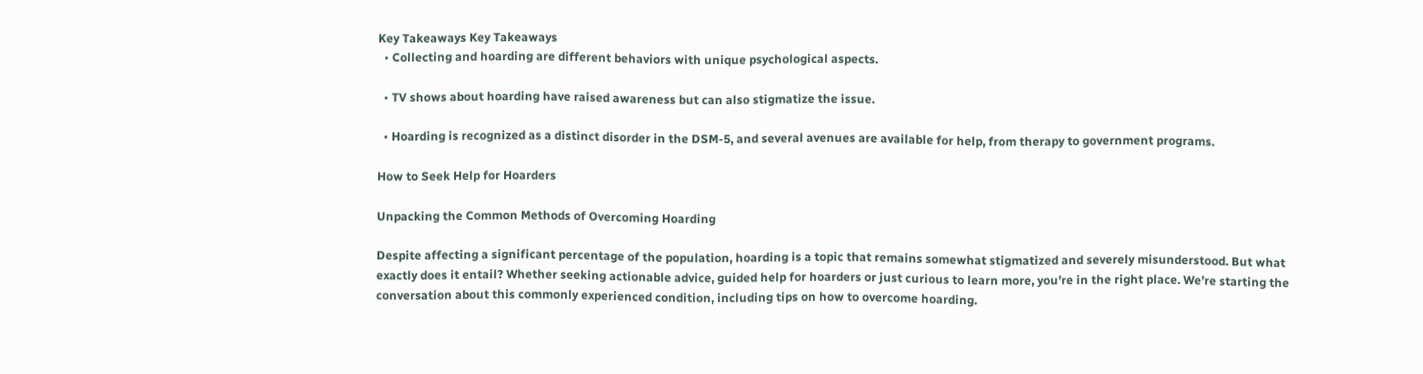Key Takeaways Key Takeaways
  • Collecting and hoarding are different behaviors with unique psychological aspects.

  • TV shows about hoarding have raised awareness but can also stigmatize the issue.

  • Hoarding is recognized as a distinct disorder in the DSM-5, and several avenues are available for help, from therapy to government programs.

How to Seek Help for Hoarders

Unpacking the Common Methods of Overcoming Hoarding

Despite affecting a significant percentage of the population, hoarding is a topic that remains somewhat stigmatized and severely misunderstood. But what exactly does it entail? Whether seeking actionable advice, guided help for hoarders or just curious to learn more, you’re in the right place. We’re starting the conversation about this commonly experienced condition, including tips on how to overcome hoarding.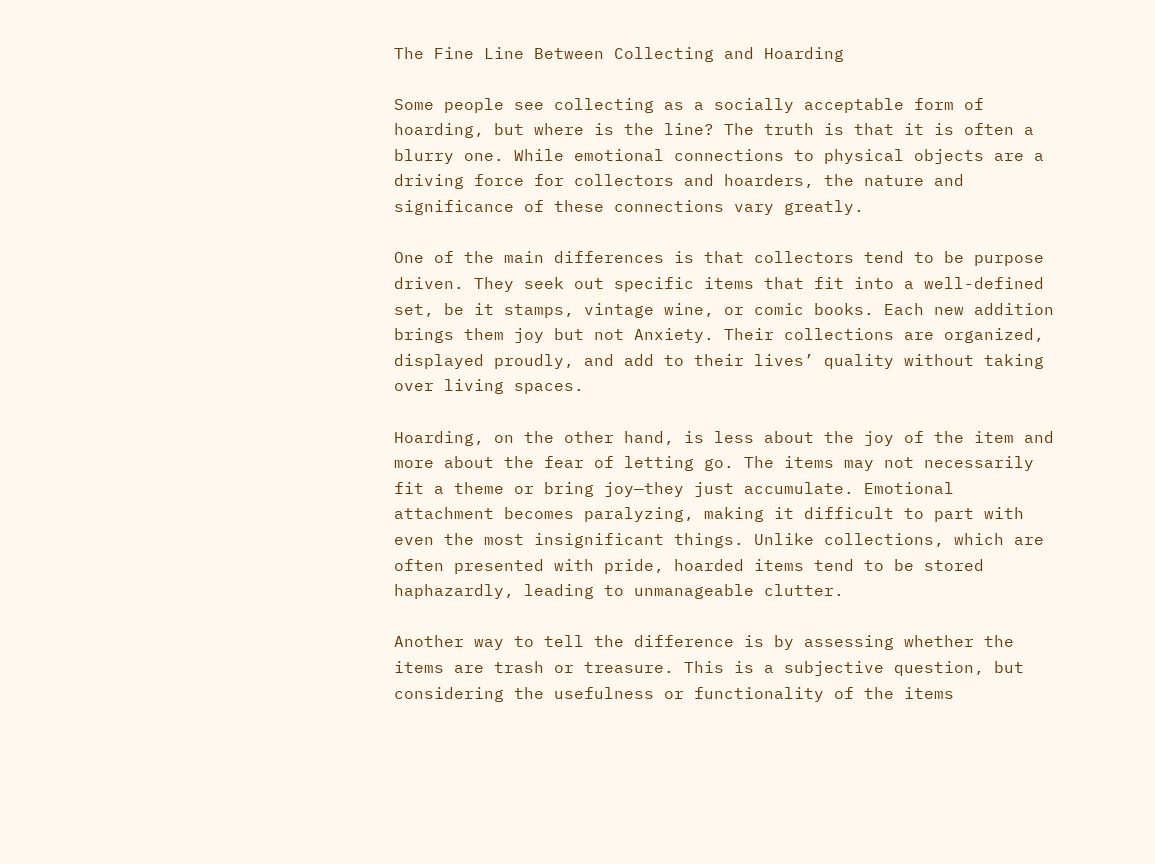The Fine Line Between Collecting and Hoarding

Some people see collecting as a socially acceptable form of hoarding, but where is the line? The truth is that it is often a blurry one. While emotional connections to physical objects are a driving force for collectors and hoarders, the nature and significance of these connections vary greatly.

One of the main differences is that collectors tend to be purpose driven. They seek out specific items that fit into a well-defined set, be it stamps, vintage wine, or comic books. Each new addition brings them joy but not Anxiety. Their collections are organized, displayed proudly, and add to their lives’ quality without taking over living spaces.

Hoarding, on the other hand, is less about the joy of the item and more about the fear of letting go. The items may not necessarily fit a theme or bring joy—they just accumulate. Emotional attachment becomes paralyzing, making it difficult to part with even the most insignificant things. Unlike collections, which are often presented with pride, hoarded items tend to be stored haphazardly, leading to unmanageable clutter.

Another way to tell the difference is by assessing whether the items are trash or treasure. This is a subjective question, but considering the usefulness or functionality of the items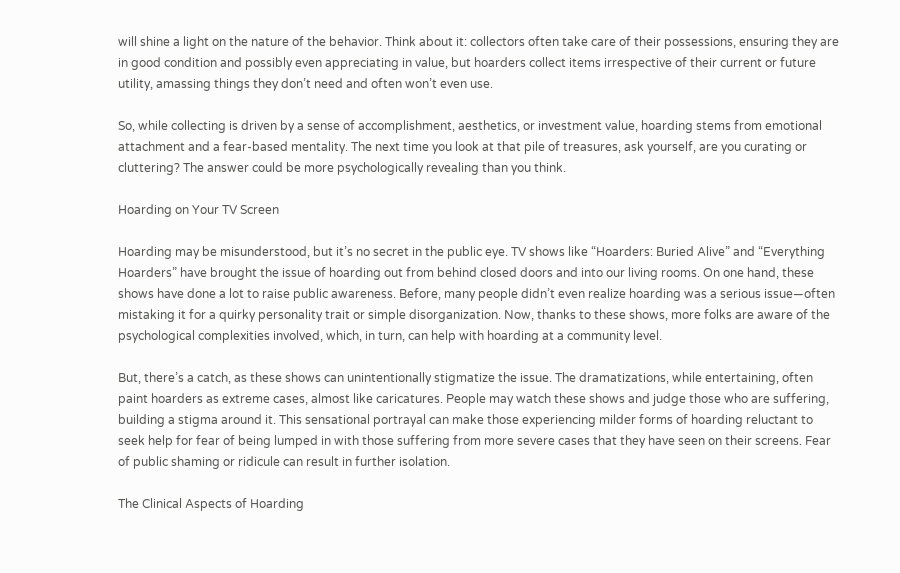will shine a light on the nature of the behavior. Think about it: collectors often take care of their possessions, ensuring they are in good condition and possibly even appreciating in value, but hoarders collect items irrespective of their current or future utility, amassing things they don’t need and often won’t even use.

So, while collecting is driven by a sense of accomplishment, aesthetics, or investment value, hoarding stems from emotional attachment and a fear-based mentality. The next time you look at that pile of treasures, ask yourself, are you curating or cluttering? The answer could be more psychologically revealing than you think.

Hoarding on Your TV Screen

Hoarding may be misunderstood, but it’s no secret in the public eye. TV shows like “Hoarders: Buried Alive” and “Everything Hoarders” have brought the issue of hoarding out from behind closed doors and into our living rooms. On one hand, these shows have done a lot to raise public awareness. Before, many people didn’t even realize hoarding was a serious issue—often mistaking it for a quirky personality trait or simple disorganization. Now, thanks to these shows, more folks are aware of the psychological complexities involved, which, in turn, can help with hoarding at a community level.

But, there’s a catch, as these shows can unintentionally stigmatize the issue. The dramatizations, while entertaining, often paint hoarders as extreme cases, almost like caricatures. People may watch these shows and judge those who are suffering, building a stigma around it. This sensational portrayal can make those experiencing milder forms of hoarding reluctant to seek help for fear of being lumped in with those suffering from more severe cases that they have seen on their screens. Fear of public shaming or ridicule can result in further isolation.

The Clinical Aspects of Hoarding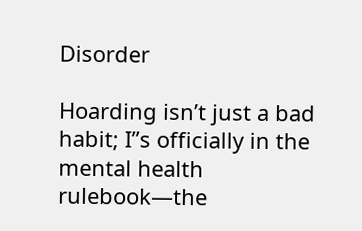Disorder

Hoarding isn’t just a bad habit; I’’s officially in the mental health rulebook—the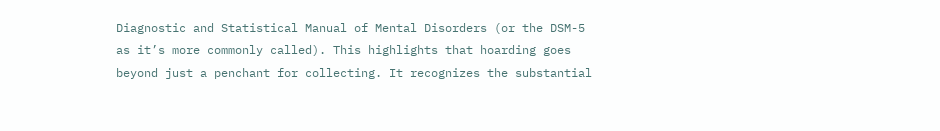Diagnostic and Statistical Manual of Mental Disorders (or the DSM-5 as it’s more commonly called). This highlights that hoarding goes beyond just a penchant for collecting. It recognizes the substantial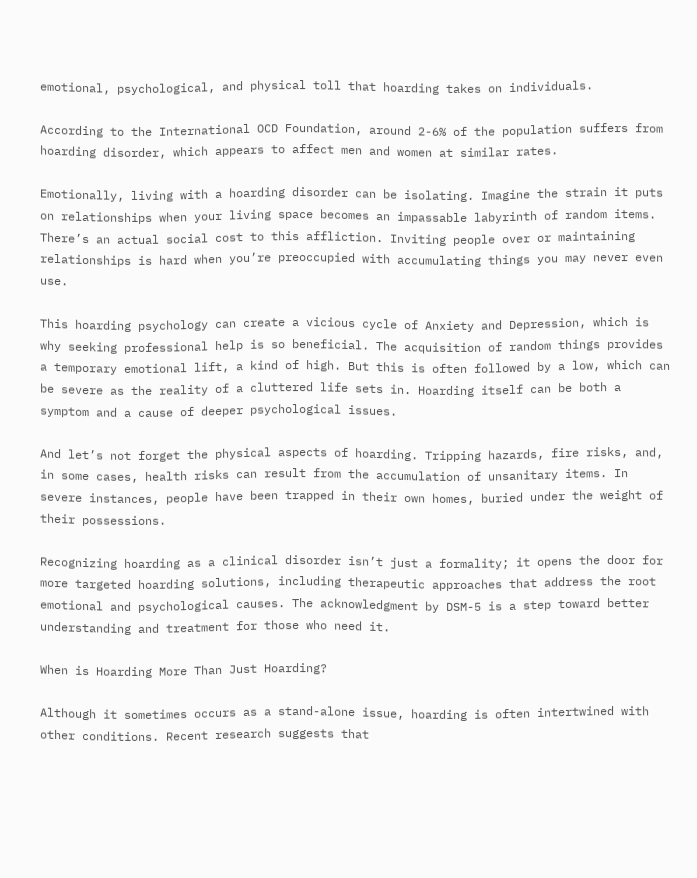emotional, psychological, and physical toll that hoarding takes on individuals.

According to the International OCD Foundation, around 2-6% of the population suffers from hoarding disorder, which appears to affect men and women at similar rates.

Emotionally, living with a hoarding disorder can be isolating. Imagine the strain it puts on relationships when your living space becomes an impassable labyrinth of random items. There’s an actual social cost to this affliction. Inviting people over or maintaining relationships is hard when you’re preoccupied with accumulating things you may never even use.

This hoarding psychology can create a vicious cycle of Anxiety and Depression, which is why seeking professional help is so beneficial. The acquisition of random things provides a temporary emotional lift, a kind of high. But this is often followed by a low, which can be severe as the reality of a cluttered life sets in. Hoarding itself can be both a symptom and a cause of deeper psychological issues.

And let’s not forget the physical aspects of hoarding. Tripping hazards, fire risks, and, in some cases, health risks can result from the accumulation of unsanitary items. In severe instances, people have been trapped in their own homes, buried under the weight of their possessions.

Recognizing hoarding as a clinical disorder isn’t just a formality; it opens the door for more targeted hoarding solutions, including therapeutic approaches that address the root emotional and psychological causes. The acknowledgment by DSM-5 is a step toward better understanding and treatment for those who need it.

When is Hoarding More Than Just Hoarding?

Although it sometimes occurs as a stand-alone issue, hoarding is often intertwined with other conditions. Recent research suggests that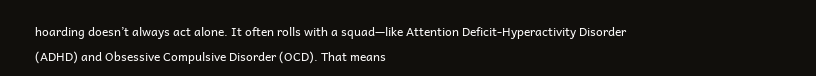hoarding doesn’t always act alone. It often rolls with a squad—like Attention Deficit-Hyperactivity Disorder (ADHD) and Obsessive Compulsive Disorder (OCD). That means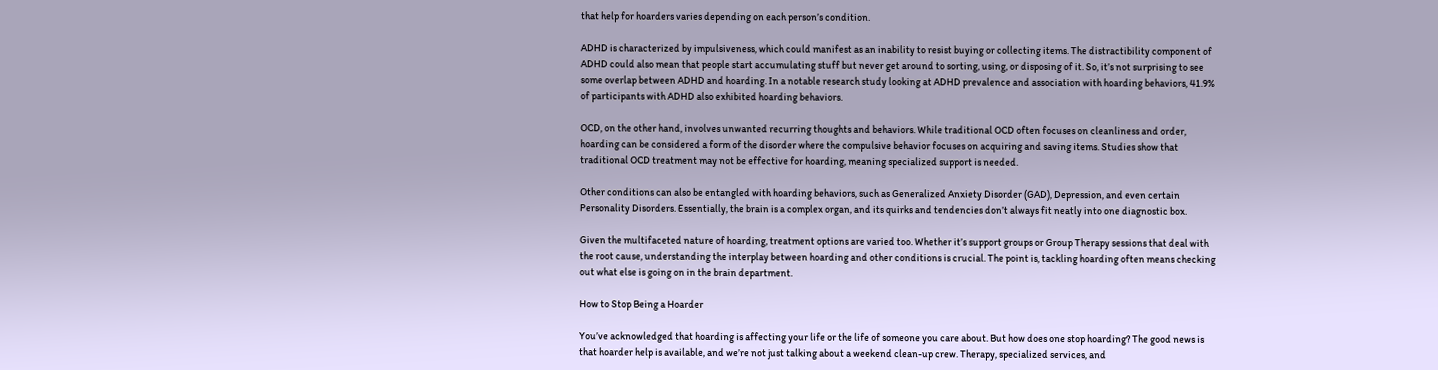that help for hoarders varies depending on each person’s condition.

ADHD is characterized by impulsiveness, which could manifest as an inability to resist buying or collecting items. The distractibility component of ADHD could also mean that people start accumulating stuff but never get around to sorting, using, or disposing of it. So, it’s not surprising to see some overlap between ADHD and hoarding. In a notable research study looking at ADHD prevalence and association with hoarding behaviors, 41.9% of participants with ADHD also exhibited hoarding behaviors.

OCD, on the other hand, involves unwanted recurring thoughts and behaviors. While traditional OCD often focuses on cleanliness and order, hoarding can be considered a form of the disorder where the compulsive behavior focuses on acquiring and saving items. Studies show that traditional OCD treatment may not be effective for hoarding, meaning specialized support is needed.

Other conditions can also be entangled with hoarding behaviors, such as Generalized Anxiety Disorder (GAD), Depression, and even certain Personality Disorders. Essentially, the brain is a complex organ, and its quirks and tendencies don’t always fit neatly into one diagnostic box.

Given the multifaceted nature of hoarding, treatment options are varied too. Whether it’s support groups or Group Therapy sessions that deal with the root cause, understanding the interplay between hoarding and other conditions is crucial. The point is, tackling hoarding often means checking out what else is going on in the brain department.

How to Stop Being a Hoarder

You’ve acknowledged that hoarding is affecting your life or the life of someone you care about. But how does one stop hoarding? The good news is that hoarder help is available, and we’re not just talking about a weekend clean-up crew. Therapy, specialized services, and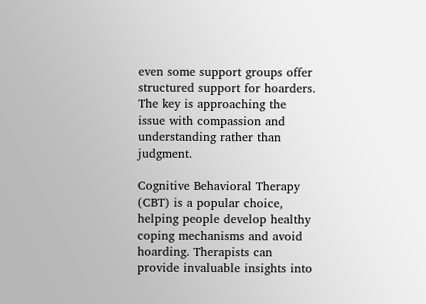even some support groups offer structured support for hoarders. The key is approaching the issue with compassion and understanding rather than judgment.

Cognitive Behavioral Therapy (CBT) is a popular choice, helping people develop healthy coping mechanisms and avoid hoarding. Therapists can provide invaluable insights into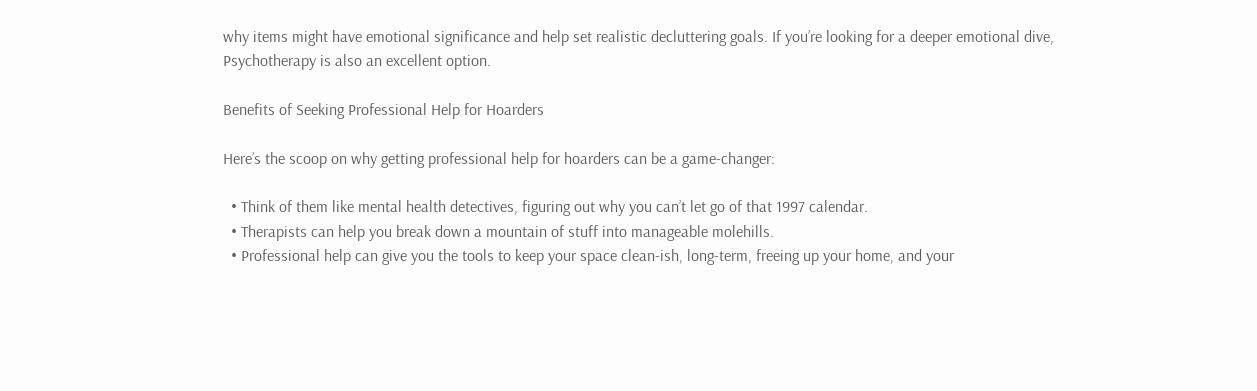why items might have emotional significance and help set realistic decluttering goals. If you’re looking for a deeper emotional dive, Psychotherapy is also an excellent option.

Benefits of Seeking Professional Help for Hoarders

Here’s the scoop on why getting professional help for hoarders can be a game-changer:

  • Think of them like mental health detectives, figuring out why you can’t let go of that 1997 calendar.
  • Therapists can help you break down a mountain of stuff into manageable molehills.
  • Professional help can give you the tools to keep your space clean-ish, long-term, freeing up your home, and your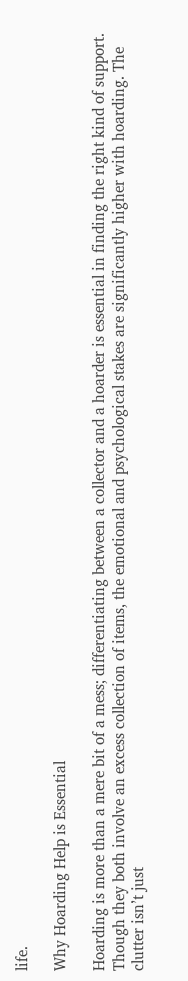life.

Why Hoarding Help is Essential

Hoarding is more than a mere bit of a mess; differentiating between a collector and a hoarder is essential in finding the right kind of support. Though they both involve an excess collection of items, the emotional and psychological stakes are significantly higher with hoarding. The clutter isn’t just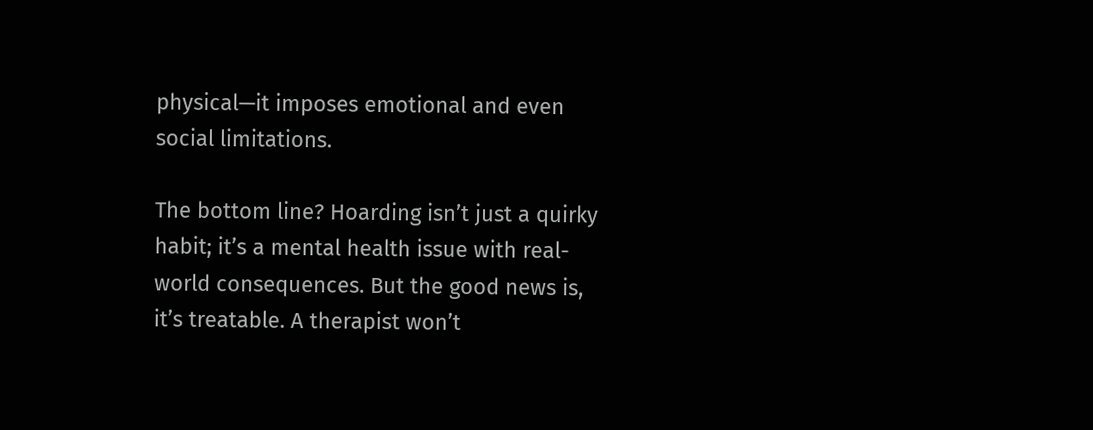physical—it imposes emotional and even social limitations.

The bottom line? Hoarding isn’t just a quirky habit; it’s a mental health issue with real-world consequences. But the good news is, it’s treatable. A therapist won’t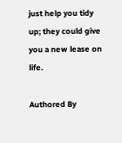just help you tidy up; they could give you a new lease on life.

Authored By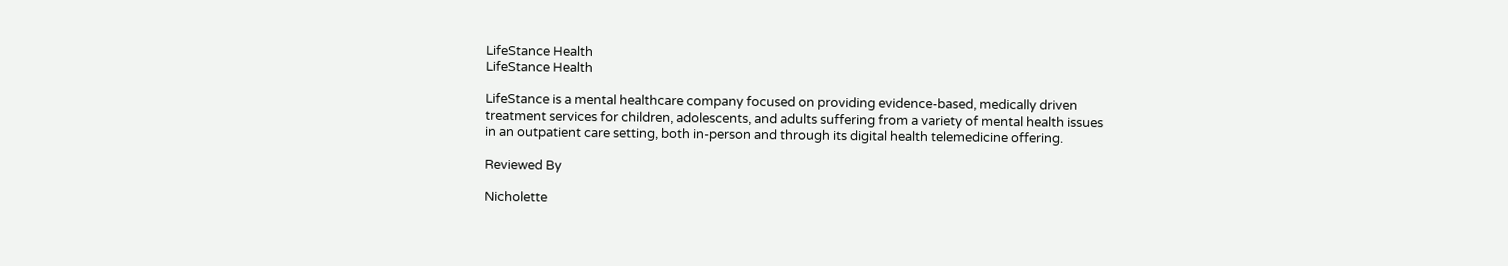LifeStance Health
LifeStance Health

LifeStance is a mental healthcare company focused on providing evidence-based, medically driven treatment services for children, adolescents, and adults suffering from a variety of mental health issues in an outpatient care setting, both in-person and through its digital health telemedicine offering.

Reviewed By

Nicholette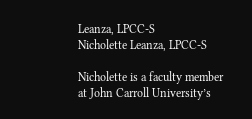Leanza, LPCC-S
Nicholette Leanza, LPCC-S

Nicholette is a faculty member at John Carroll University’s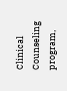Clinical Counseling program,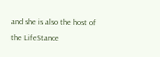and she is also the host of the LifeStance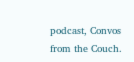podcast, Convos from the Couch.